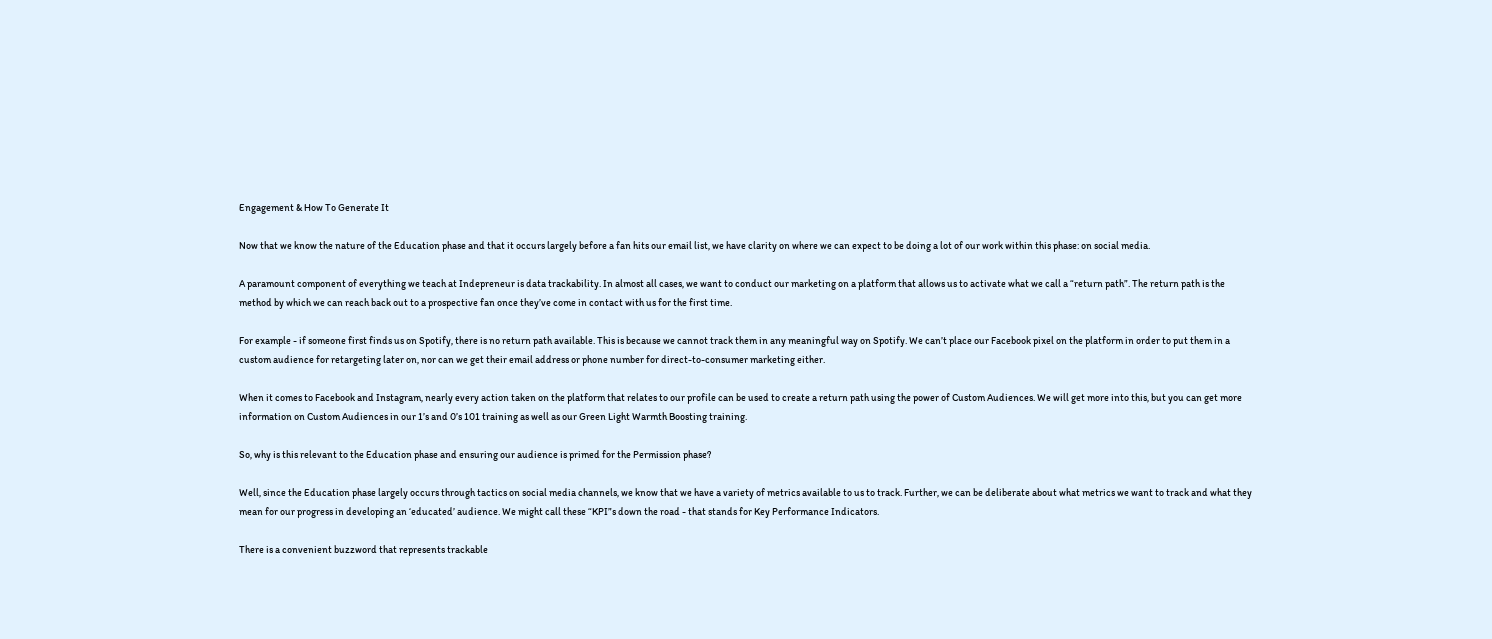Engagement & How To Generate It

Now that we know the nature of the Education phase and that it occurs largely before a fan hits our email list, we have clarity on where we can expect to be doing a lot of our work within this phase: on social media.

A paramount component of everything we teach at Indepreneur is data trackability. In almost all cases, we want to conduct our marketing on a platform that allows us to activate what we call a “return path”. The return path is the method by which we can reach back out to a prospective fan once they’ve come in contact with us for the first time.

For example - if someone first finds us on Spotify, there is no return path available. This is because we cannot track them in any meaningful way on Spotify. We can’t place our Facebook pixel on the platform in order to put them in a custom audience for retargeting later on, nor can we get their email address or phone number for direct-to-consumer marketing either.

When it comes to Facebook and Instagram, nearly every action taken on the platform that relates to our profile can be used to create a return path using the power of Custom Audiences. We will get more into this, but you can get more information on Custom Audiences in our 1’s and 0’s 101 training as well as our Green Light Warmth Boosting training.

So, why is this relevant to the Education phase and ensuring our audience is primed for the Permission phase?

Well, since the Education phase largely occurs through tactics on social media channels, we know that we have a variety of metrics available to us to track. Further, we can be deliberate about what metrics we want to track and what they mean for our progress in developing an ‘educated’ audience. We might call these “KPI”s down the road - that stands for Key Performance Indicators.

There is a convenient buzzword that represents trackable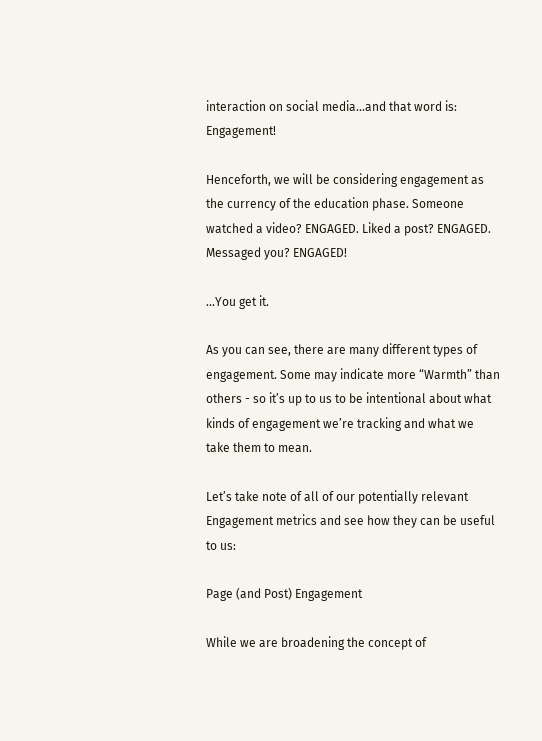interaction on social media...and that word is: Engagement!

Henceforth, we will be considering engagement as the currency of the education phase. Someone watched a video? ENGAGED. Liked a post? ENGAGED. Messaged you? ENGAGED!

...You get it.

As you can see, there are many different types of engagement. Some may indicate more “Warmth” than others - so it’s up to us to be intentional about what kinds of engagement we’re tracking and what we take them to mean.

Let’s take note of all of our potentially relevant Engagement metrics and see how they can be useful to us:

Page (and Post) Engagement

While we are broadening the concept of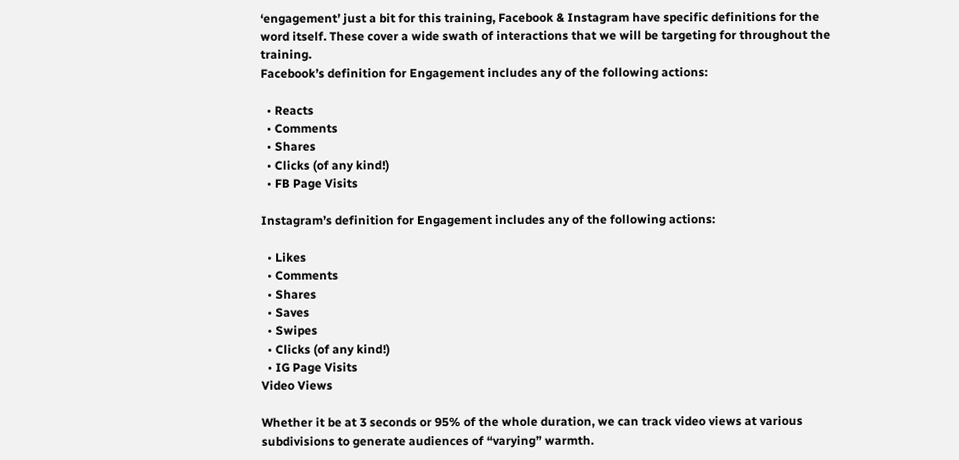‘engagement’ just a bit for this training, Facebook & Instagram have specific definitions for the word itself. These cover a wide swath of interactions that we will be targeting for throughout the training.
Facebook’s definition for Engagement includes any of the following actions:

  • Reacts
  • Comments
  • Shares
  • Clicks (of any kind!)
  • FB Page Visits

Instagram’s definition for Engagement includes any of the following actions:

  • Likes
  • Comments
  • Shares
  • Saves
  • Swipes
  • Clicks (of any kind!)
  • IG Page Visits
Video Views

Whether it be at 3 seconds or 95% of the whole duration, we can track video views at various subdivisions to generate audiences of “varying” warmth.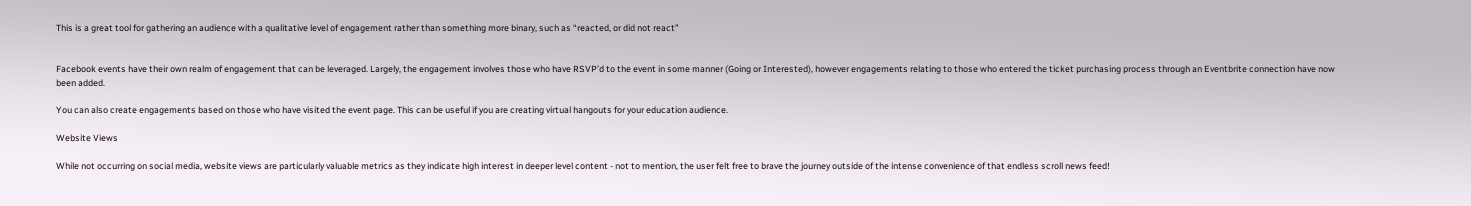This is a great tool for gathering an audience with a qualitative level of engagement rather than something more binary, such as “reacted, or did not react”


Facebook events have their own realm of engagement that can be leveraged. Largely, the engagement involves those who have RSVP’d to the event in some manner (Going or Interested), however engagements relating to those who entered the ticket purchasing process through an Eventbrite connection have now been added.

You can also create engagements based on those who have visited the event page. This can be useful if you are creating virtual hangouts for your education audience.

Website Views

While not occurring on social media, website views are particularly valuable metrics as they indicate high interest in deeper level content - not to mention, the user felt free to brave the journey outside of the intense convenience of that endless scroll news feed!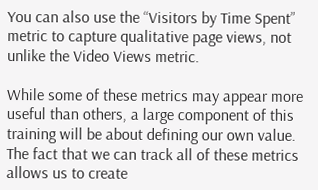You can also use the “Visitors by Time Spent” metric to capture qualitative page views, not unlike the Video Views metric.

While some of these metrics may appear more useful than others, a large component of this training will be about defining our own value. The fact that we can track all of these metrics allows us to create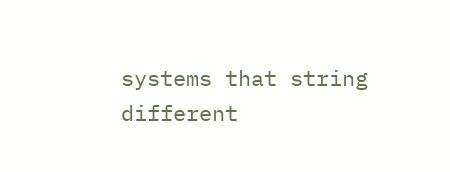systems that string different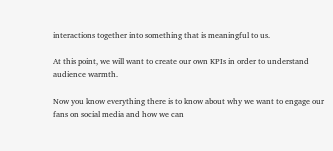interactions together into something that is meaningful to us.

At this point, we will want to create our own KPIs in order to understand audience warmth.

Now you know everything there is to know about why we want to engage our fans on social media and how we can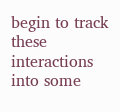begin to track these interactions into some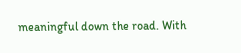meaningful down the road. With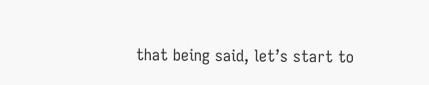that being said, let’s start to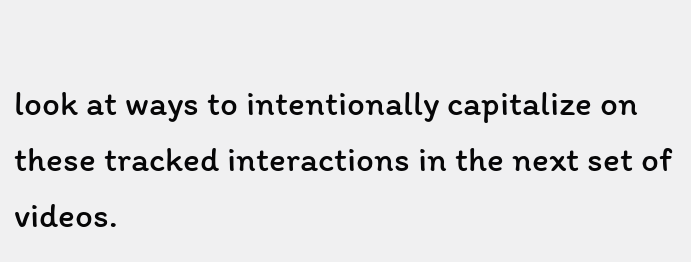look at ways to intentionally capitalize on these tracked interactions in the next set of videos.